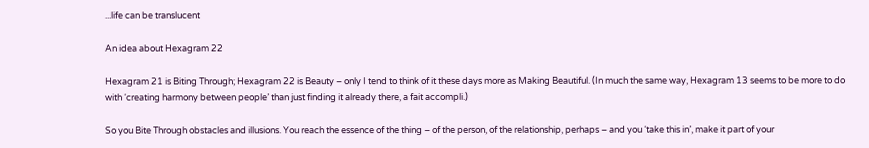...life can be translucent

An idea about Hexagram 22

Hexagram 21 is Biting Through; Hexagram 22 is Beauty – only I tend to think of it these days more as Making Beautiful. (In much the same way, Hexagram 13 seems to be more to do with ‘creating harmony between people’ than just finding it already there, a fait accompli.)

So you Bite Through obstacles and illusions. You reach the essence of the thing – of the person, of the relationship, perhaps – and you ‘take this in’, make it part of your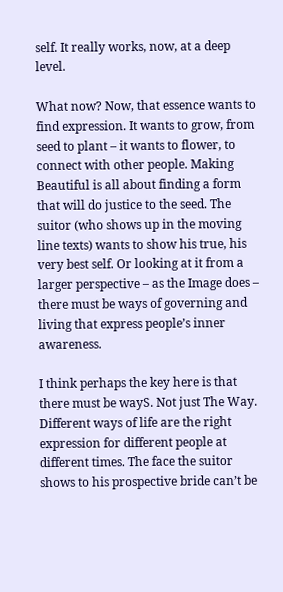self. It really works, now, at a deep level.

What now? Now, that essence wants to find expression. It wants to grow, from seed to plant – it wants to flower, to connect with other people. Making Beautiful is all about finding a form that will do justice to the seed. The suitor (who shows up in the moving line texts) wants to show his true, his very best self. Or looking at it from a larger perspective – as the Image does – there must be ways of governing and living that express people’s inner awareness.

I think perhaps the key here is that there must be wayS. Not just The Way. Different ways of life are the right expression for different people at different times. The face the suitor shows to his prospective bride can’t be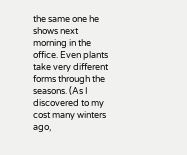the same one he shows next morning in the office. Even plants take very different forms through the seasons. (As I discovered to my cost many winters ago,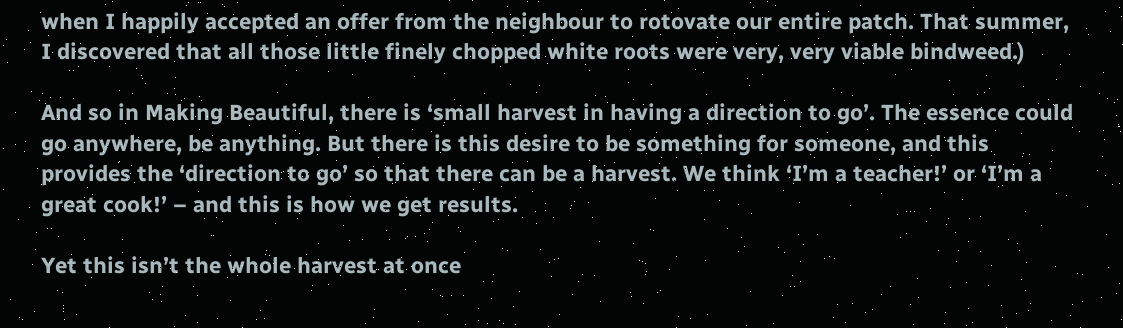when I happily accepted an offer from the neighbour to rotovate our entire patch. That summer, I discovered that all those little finely chopped white roots were very, very viable bindweed.)

And so in Making Beautiful, there is ‘small harvest in having a direction to go’. The essence could go anywhere, be anything. But there is this desire to be something for someone, and this provides the ‘direction to go’ so that there can be a harvest. We think ‘I’m a teacher!’ or ‘I’m a great cook!’ – and this is how we get results.

Yet this isn’t the whole harvest at once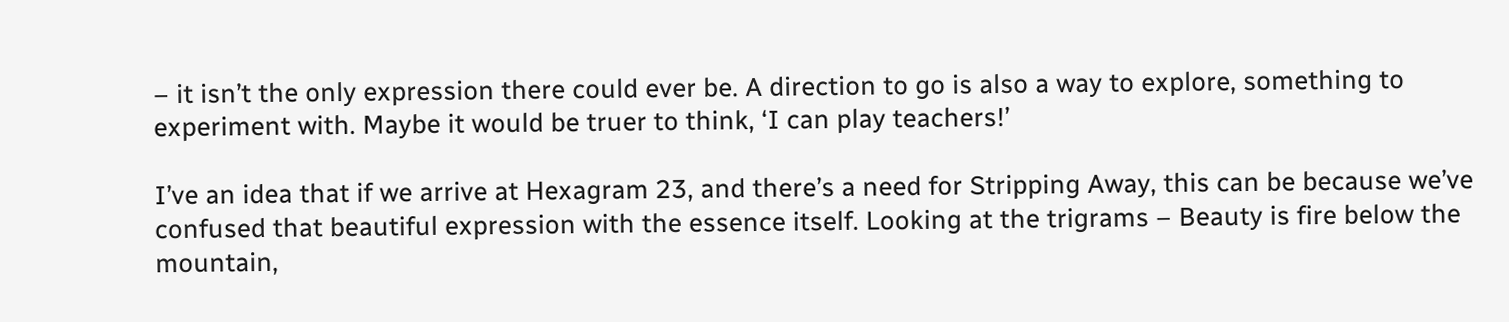– it isn’t the only expression there could ever be. A direction to go is also a way to explore, something to experiment with. Maybe it would be truer to think, ‘I can play teachers!’

I’ve an idea that if we arrive at Hexagram 23, and there’s a need for Stripping Away, this can be because we’ve confused that beautiful expression with the essence itself. Looking at the trigrams – Beauty is fire below the mountain,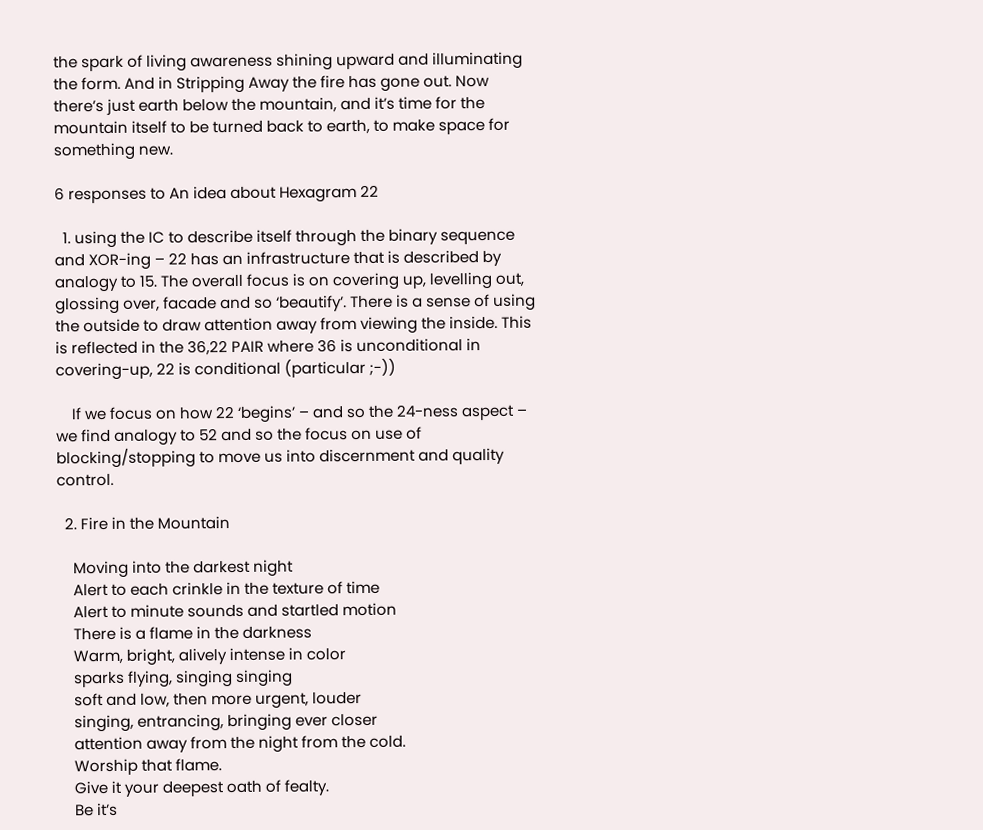the spark of living awareness shining upward and illuminating the form. And in Stripping Away the fire has gone out. Now there’s just earth below the mountain, and it’s time for the mountain itself to be turned back to earth, to make space for something new.

6 responses to An idea about Hexagram 22

  1. using the IC to describe itself through the binary sequence and XOR-ing – 22 has an infrastructure that is described by analogy to 15. The overall focus is on covering up, levelling out, glossing over, facade and so ‘beautify’. There is a sense of using the outside to draw attention away from viewing the inside. This is reflected in the 36,22 PAIR where 36 is unconditional in covering-up, 22 is conditional (particular ;-))

    If we focus on how 22 ‘begins’ – and so the 24-ness aspect – we find analogy to 52 and so the focus on use of blocking/stopping to move us into discernment and quality control.

  2. Fire in the Mountain

    Moving into the darkest night
    Alert to each crinkle in the texture of time
    Alert to minute sounds and startled motion
    There is a flame in the darkness
    Warm, bright, alively intense in color
    sparks flying, singing singing
    soft and low, then more urgent, louder
    singing, entrancing, bringing ever closer
    attention away from the night from the cold.
    Worship that flame.
    Give it your deepest oath of fealty.
    Be it’s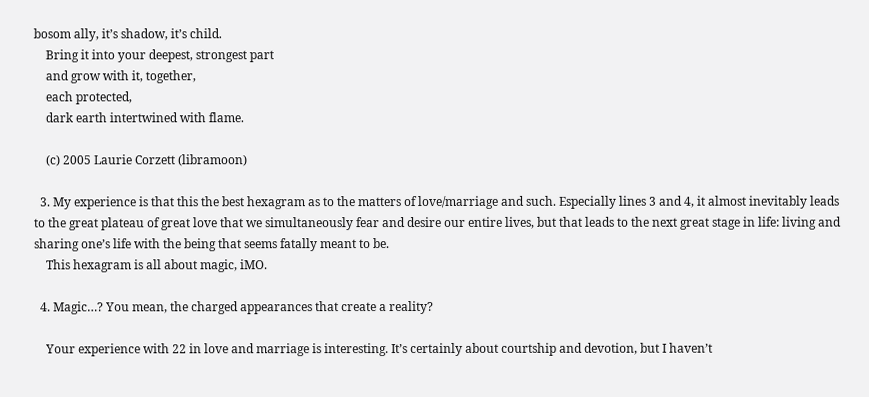bosom ally, it’s shadow, it’s child.
    Bring it into your deepest, strongest part
    and grow with it, together,
    each protected,
    dark earth intertwined with flame.

    (c) 2005 Laurie Corzett (libramoon)

  3. My experience is that this the best hexagram as to the matters of love/marriage and such. Especially lines 3 and 4, it almost inevitably leads to the great plateau of great love that we simultaneously fear and desire our entire lives, but that leads to the next great stage in life: living and sharing one’s life with the being that seems fatally meant to be.
    This hexagram is all about magic, iMO.

  4. Magic…? You mean, the charged appearances that create a reality?

    Your experience with 22 in love and marriage is interesting. It’s certainly about courtship and devotion, but I haven’t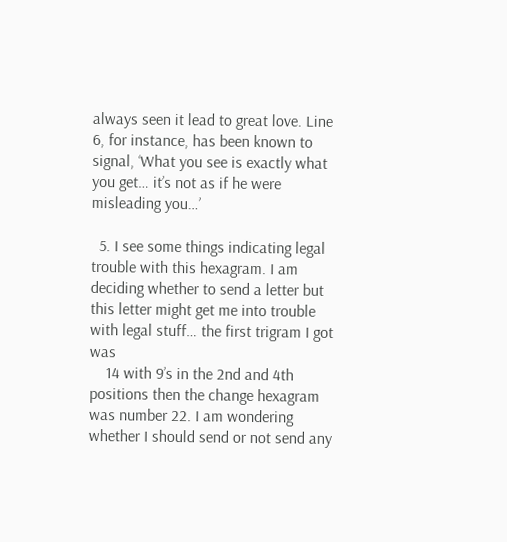always seen it lead to great love. Line 6, for instance, has been known to signal, ‘What you see is exactly what you get… it’s not as if he were misleading you…’

  5. I see some things indicating legal trouble with this hexagram. I am deciding whether to send a letter but this letter might get me into trouble with legal stuff… the first trigram I got was
    14 with 9’s in the 2nd and 4th positions then the change hexagram was number 22. I am wondering whether I should send or not send any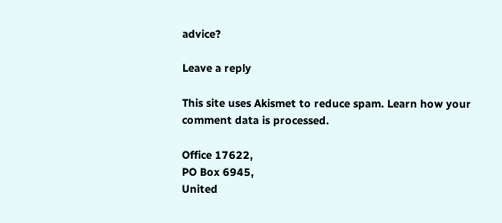advice?

Leave a reply

This site uses Akismet to reduce spam. Learn how your comment data is processed.

Office 17622,
PO Box 6945,
United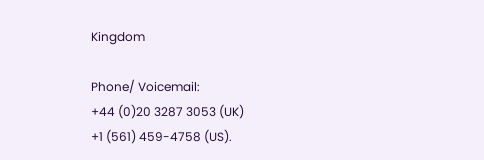Kingdom

Phone/ Voicemail:
+44 (0)20 3287 3053 (UK)
+1 (561) 459-4758 (US).